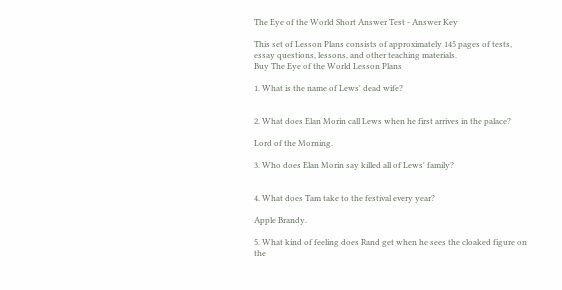The Eye of the World Short Answer Test - Answer Key

This set of Lesson Plans consists of approximately 145 pages of tests, essay questions, lessons, and other teaching materials.
Buy The Eye of the World Lesson Plans

1. What is the name of Lews' dead wife?


2. What does Elan Morin call Lews when he first arrives in the palace?

Lord of the Morning.

3. Who does Elan Morin say killed all of Lews' family?


4. What does Tam take to the festival every year?

Apple Brandy.

5. What kind of feeling does Rand get when he sees the cloaked figure on the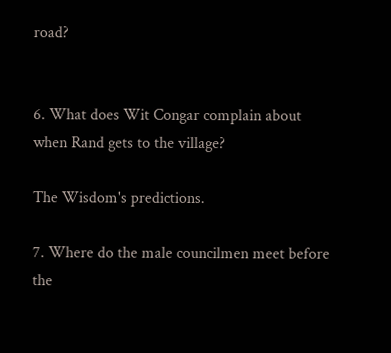road?


6. What does Wit Congar complain about when Rand gets to the village?

The Wisdom's predictions.

7. Where do the male councilmen meet before the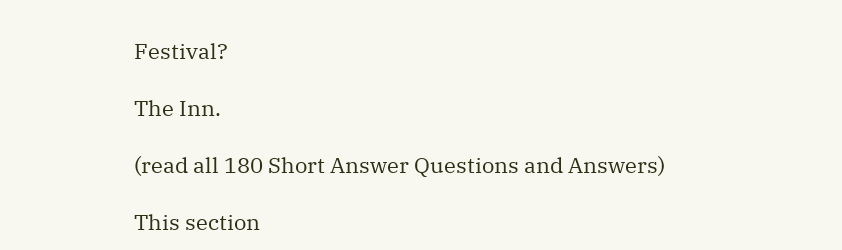Festival?

The Inn.

(read all 180 Short Answer Questions and Answers)

This section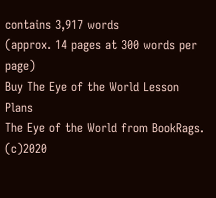contains 3,917 words
(approx. 14 pages at 300 words per page)
Buy The Eye of the World Lesson Plans
The Eye of the World from BookRags. (c)2020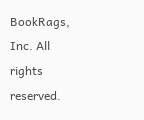BookRags, Inc. All rights reserved.